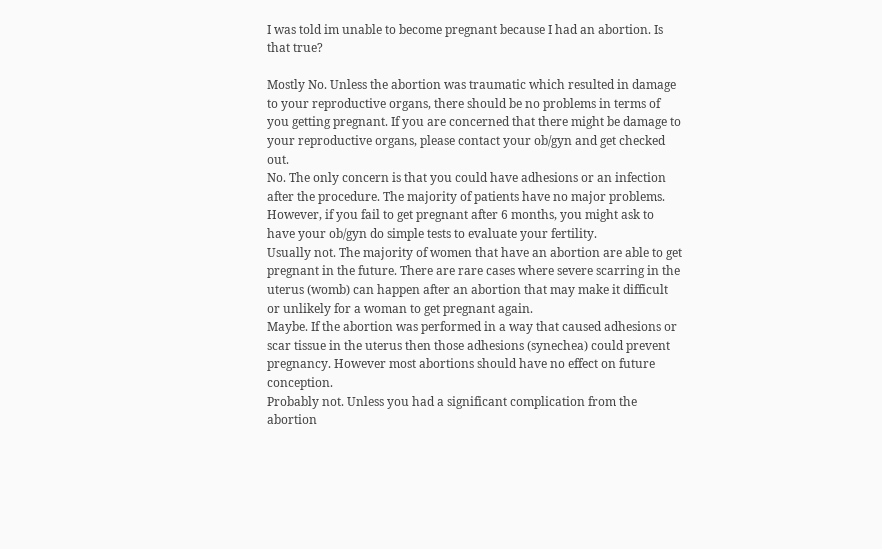I was told im unable to become pregnant because I had an abortion. Is that true?

Mostly No. Unless the abortion was traumatic which resulted in damage to your reproductive organs, there should be no problems in terms of you getting pregnant. If you are concerned that there might be damage to your reproductive organs, please contact your ob/gyn and get checked out.
No. The only concern is that you could have adhesions or an infection after the procedure. The majority of patients have no major problems. However, if you fail to get pregnant after 6 months, you might ask to have your ob/gyn do simple tests to evaluate your fertility.
Usually not. The majority of women that have an abortion are able to get pregnant in the future. There are rare cases where severe scarring in the uterus (womb) can happen after an abortion that may make it difficult or unlikely for a woman to get pregnant again.
Maybe. If the abortion was performed in a way that caused adhesions or scar tissue in the uterus then those adhesions (synechea) could prevent pregnancy. However most abortions should have no effect on future conception.
Probably not. Unless you had a significant complication from the abortion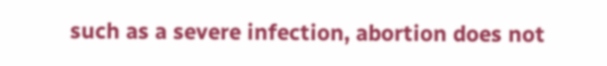such as a severe infection, abortion does not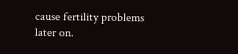cause fertility problems later on.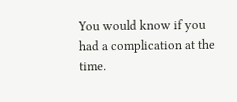You would know if you had a complication at the time.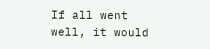If all went well, it would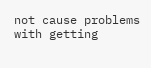not cause problems with getting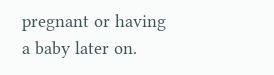pregnant or having a baby later on.